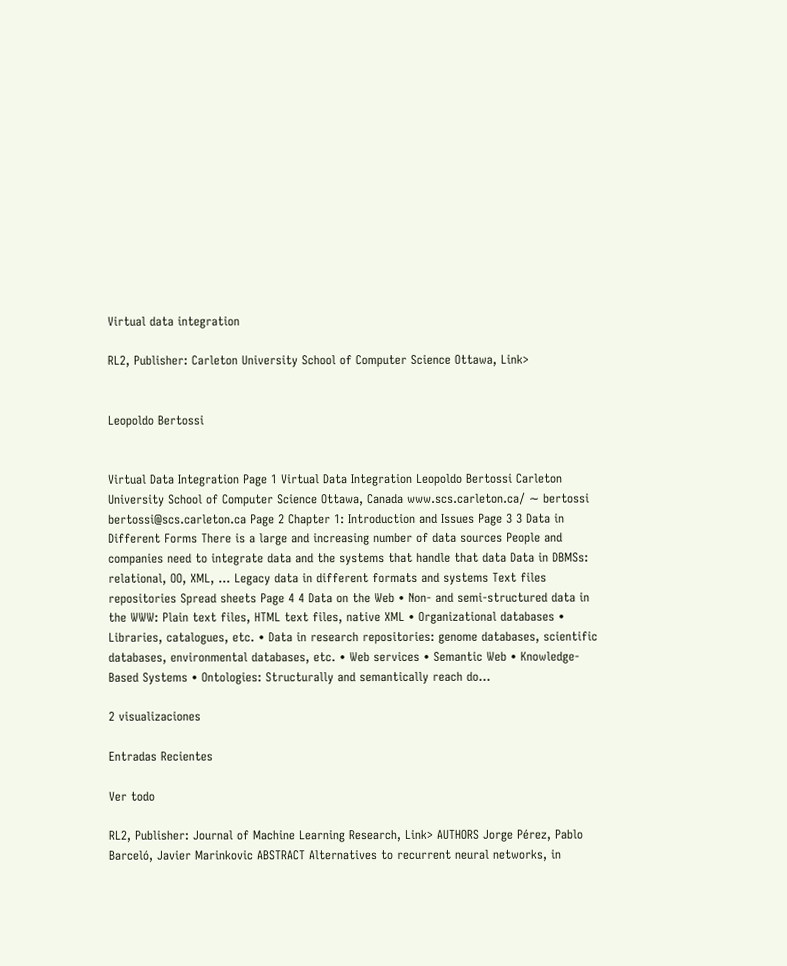Virtual data integration

RL2, Publisher: Carleton University School of Computer Science Ottawa, Link>


Leopoldo Bertossi


Virtual Data Integration Page 1 Virtual Data Integration Leopoldo Bertossi Carleton University School of Computer Science Ottawa, Canada www.scs.carleton.ca/ ∼ bertossi bertossi@scs.carleton.ca Page 2 Chapter 1: Introduction and Issues Page 3 3 Data in Different Forms There is a large and increasing number of data sources People and companies need to integrate data and the systems that handle that data Data in DBMSs: relational, OO, XML, ... Legacy data in different formats and systems Text files repositories Spread sheets Page 4 4 Data on the Web • Non- and semi-structured data in the WWW: Plain text files, HTML text files, native XML • Organizational databases • Libraries, catalogues, etc. • Data in research repositories: genome databases, scientific databases, environmental databases, etc. • Web services • Semantic Web • Knowledge-Based Systems • Ontologies: Structurally and semantically reach do…

2 visualizaciones

Entradas Recientes

Ver todo

RL2, Publisher: Journal of Machine Learning Research, Link> AUTHORS Jorge Pérez, Pablo Barceló, Javier Marinkovic ABSTRACT Alternatives to recurrent neural networks, in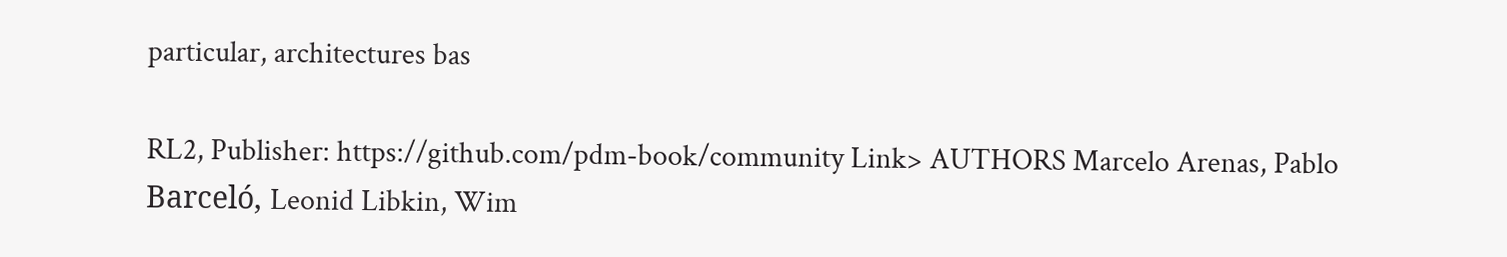particular, architectures bas

RL2, Publisher: https://github.com/pdm-book/community Link> AUTHORS Marcelo Arenas, Pablo Barceló, Leonid Libkin, Wim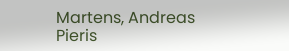Martens, Andreas Pieris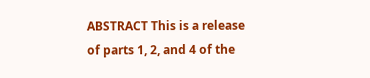ABSTRACT This is a release of parts 1, 2, and 4 of the